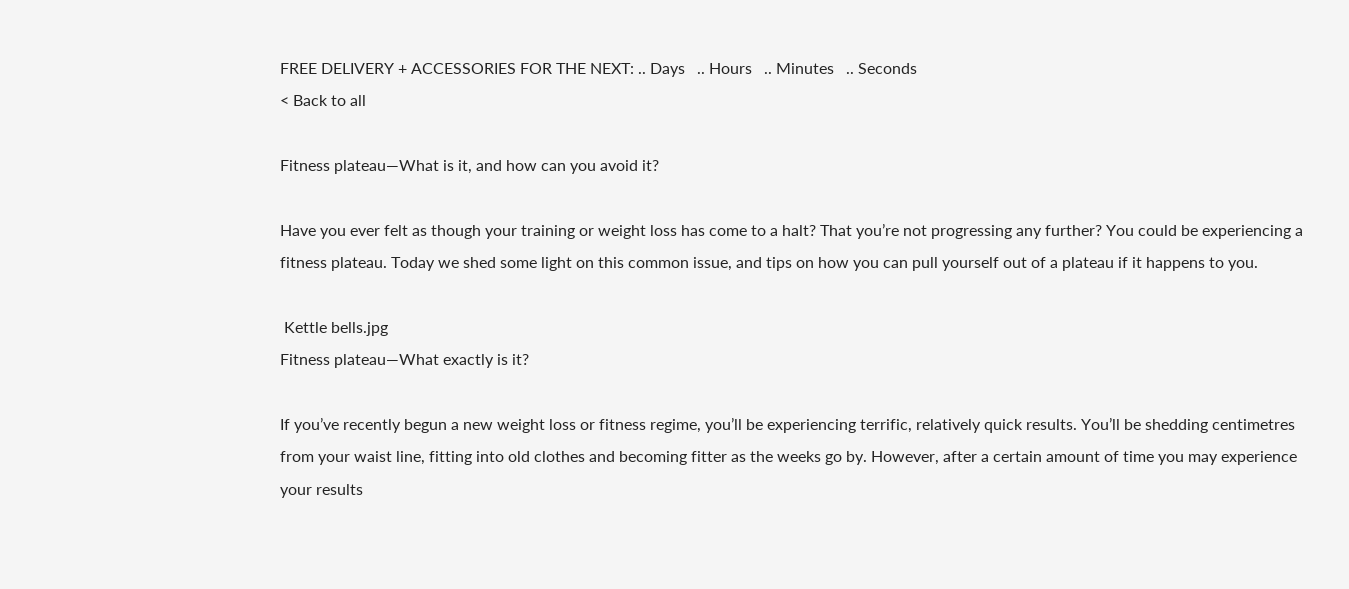FREE DELIVERY + ACCESSORIES FOR THE NEXT: .. Days   .. Hours   .. Minutes   .. Seconds
< Back to all

Fitness plateau—What is it, and how can you avoid it?

Have you ever felt as though your training or weight loss has come to a halt? That you’re not progressing any further? You could be experiencing a fitness plateau. Today we shed some light on this common issue, and tips on how you can pull yourself out of a plateau if it happens to you.

 Kettle bells.jpg
Fitness plateau—What exactly is it?

If you’ve recently begun a new weight loss or fitness regime, you’ll be experiencing terrific, relatively quick results. You’ll be shedding centimetres from your waist line, fitting into old clothes and becoming fitter as the weeks go by. However, after a certain amount of time you may experience your results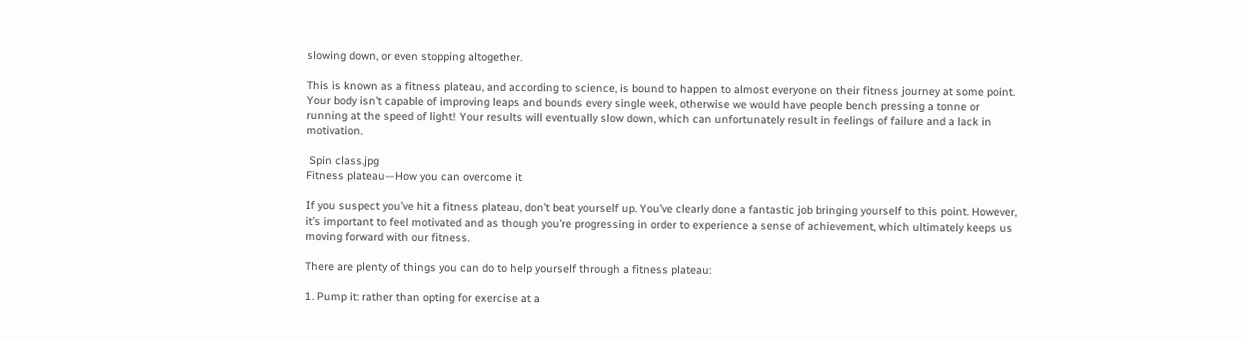slowing down, or even stopping altogether.

This is known as a fitness plateau, and according to science, is bound to happen to almost everyone on their fitness journey at some point. Your body isn’t capable of improving leaps and bounds every single week, otherwise we would have people bench pressing a tonne or running at the speed of light! Your results will eventually slow down, which can unfortunately result in feelings of failure and a lack in motivation.

 Spin class.jpg
Fitness plateau—How you can overcome it

If you suspect you’ve hit a fitness plateau, don’t beat yourself up. You’ve clearly done a fantastic job bringing yourself to this point. However, it’s important to feel motivated and as though you’re progressing in order to experience a sense of achievement, which ultimately keeps us moving forward with our fitness.

There are plenty of things you can do to help yourself through a fitness plateau:

1. Pump it: rather than opting for exercise at a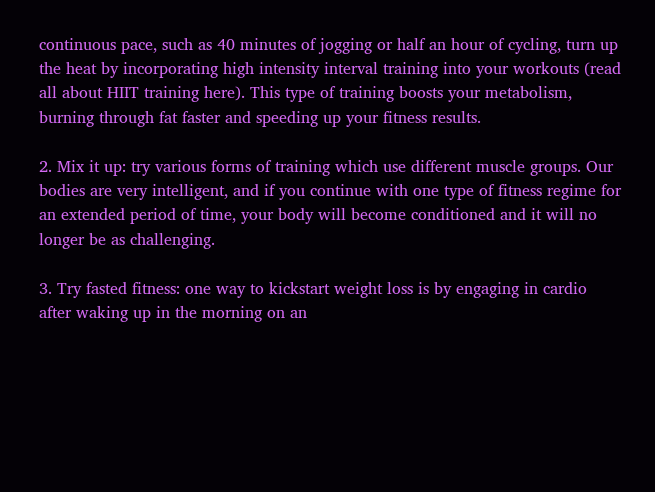continuous pace, such as 40 minutes of jogging or half an hour of cycling, turn up the heat by incorporating high intensity interval training into your workouts (read all about HIIT training here). This type of training boosts your metabolism, burning through fat faster and speeding up your fitness results.

2. Mix it up: try various forms of training which use different muscle groups. Our bodies are very intelligent, and if you continue with one type of fitness regime for an extended period of time, your body will become conditioned and it will no longer be as challenging.

3. Try fasted fitness: one way to kickstart weight loss is by engaging in cardio after waking up in the morning on an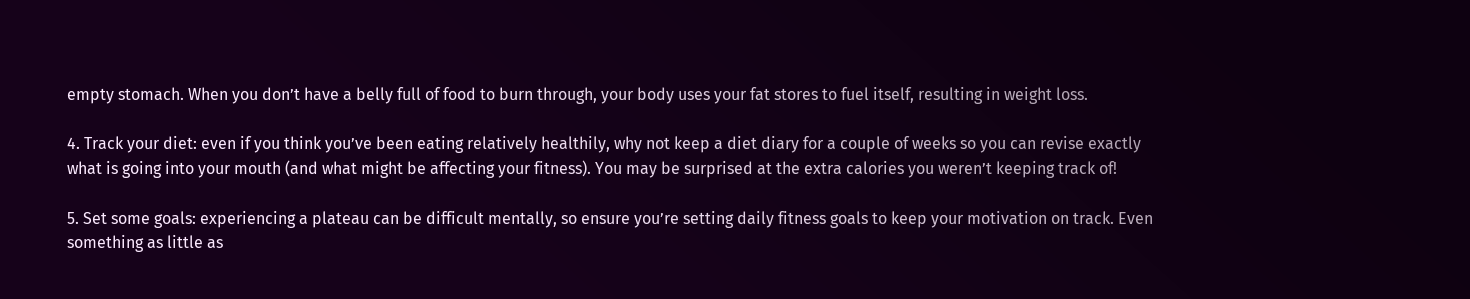empty stomach. When you don’t have a belly full of food to burn through, your body uses your fat stores to fuel itself, resulting in weight loss.

4. Track your diet: even if you think you’ve been eating relatively healthily, why not keep a diet diary for a couple of weeks so you can revise exactly what is going into your mouth (and what might be affecting your fitness). You may be surprised at the extra calories you weren’t keeping track of!

5. Set some goals: experiencing a plateau can be difficult mentally, so ensure you’re setting daily fitness goals to keep your motivation on track. Even something as little as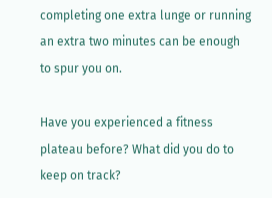completing one extra lunge or running an extra two minutes can be enough to spur you on.

Have you experienced a fitness plateau before? What did you do to keep on track?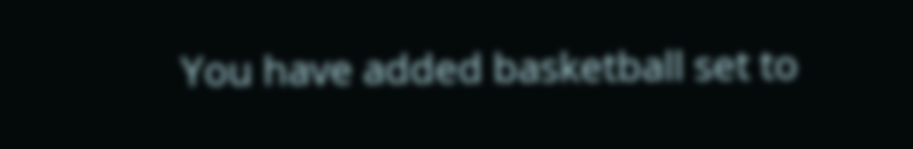You have added basketball set to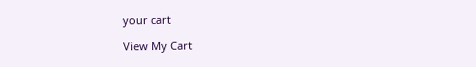your cart

View My Cart